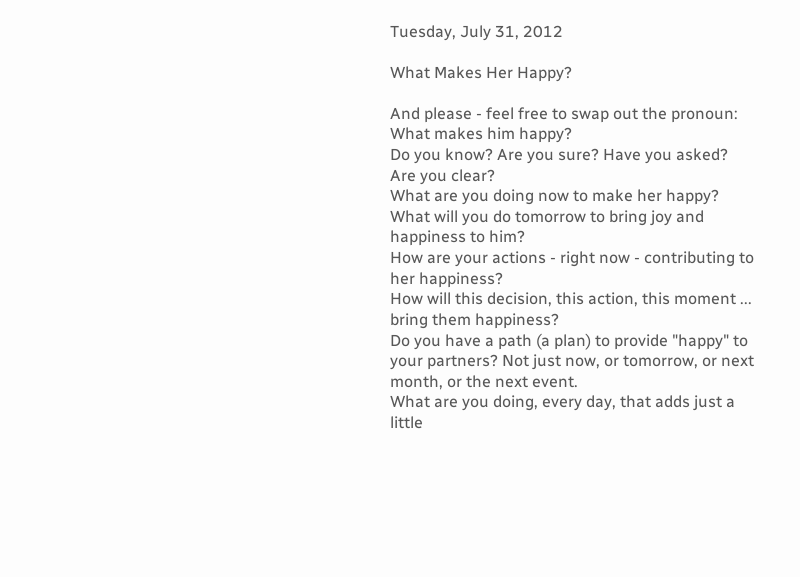Tuesday, July 31, 2012

What Makes Her Happy?

And please - feel free to swap out the pronoun:
What makes him happy?
Do you know? Are you sure? Have you asked? Are you clear?
What are you doing now to make her happy?
What will you do tomorrow to bring joy and happiness to him?
How are your actions - right now - contributing to her happiness?
How will this decision, this action, this moment ... bring them happiness?
Do you have a path (a plan) to provide "happy" to your partners? Not just now, or tomorrow, or next month, or the next event.
What are you doing, every day, that adds just a little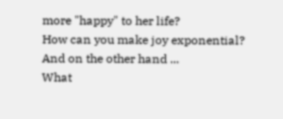more "happy" to her life?
How can you make joy exponential?
And on the other hand ...
What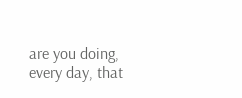are you doing, every day, that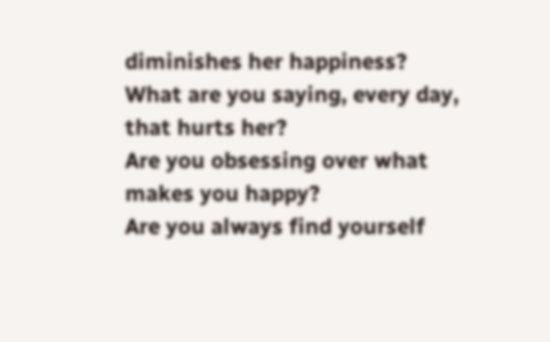diminishes her happiness?
What are you saying, every day, that hurts her?
Are you obsessing over what makes you happy?
Are you always find yourself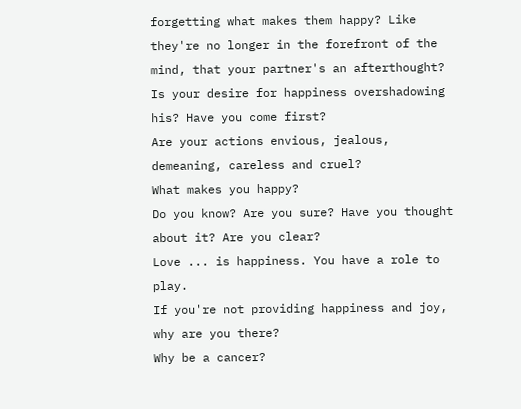forgetting what makes them happy? Like they're no longer in the forefront of the mind, that your partner's an afterthought?
Is your desire for happiness overshadowing his? Have you come first?
Are your actions envious, jealous, demeaning, careless and cruel?
What makes you happy?
Do you know? Are you sure? Have you thought about it? Are you clear?
Love ... is happiness. You have a role to play.
If you're not providing happiness and joy, why are you there?
Why be a cancer?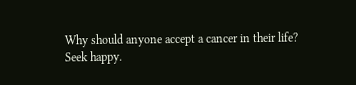Why should anyone accept a cancer in their life?
Seek happy.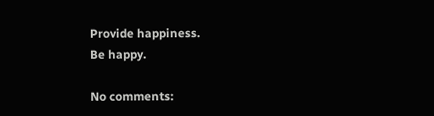Provide happiness.
Be happy.

No comments: